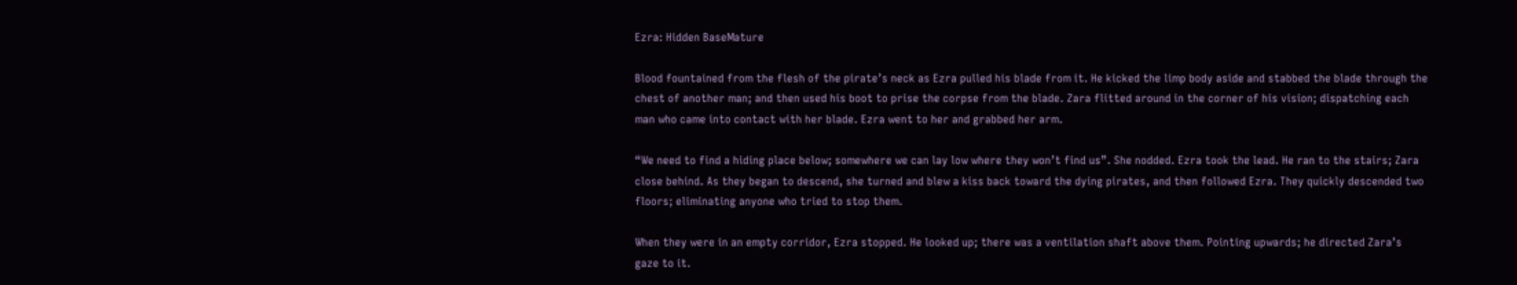Ezra: Hidden BaseMature

Blood fountained from the flesh of the pirate’s neck as Ezra pulled his blade from it. He kicked the limp body aside and stabbed the blade through the chest of another man; and then used his boot to prise the corpse from the blade. Zara flitted around in the corner of his vision; dispatching each man who came into contact with her blade. Ezra went to her and grabbed her arm.

“We need to find a hiding place below; somewhere we can lay low where they won’t find us”. She nodded. Ezra took the lead. He ran to the stairs; Zara close behind. As they began to descend, she turned and blew a kiss back toward the dying pirates, and then followed Ezra. They quickly descended two floors; eliminating anyone who tried to stop them.

When they were in an empty corridor, Ezra stopped. He looked up; there was a ventilation shaft above them. Pointing upwards; he directed Zara’s gaze to it.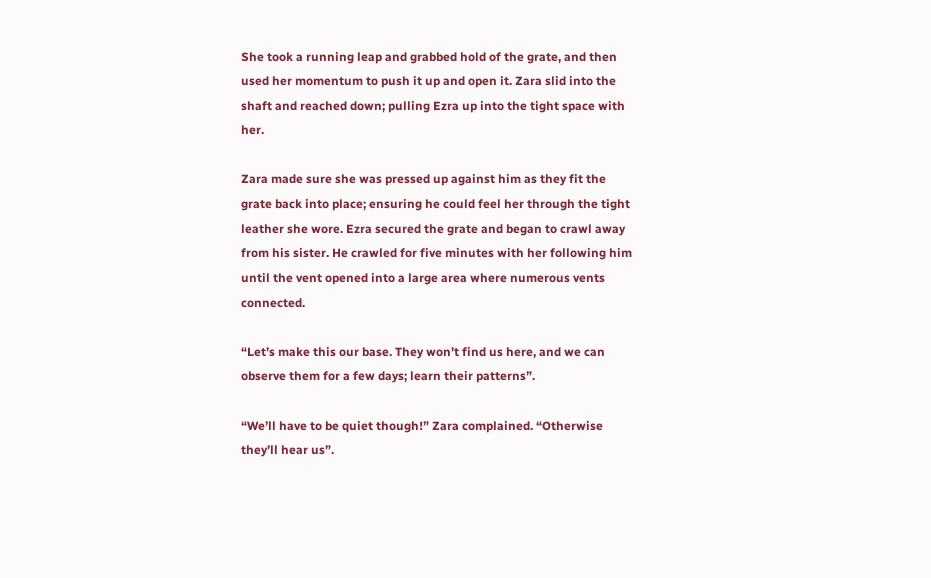She took a running leap and grabbed hold of the grate, and then used her momentum to push it up and open it. Zara slid into the shaft and reached down; pulling Ezra up into the tight space with her.

Zara made sure she was pressed up against him as they fit the grate back into place; ensuring he could feel her through the tight leather she wore. Ezra secured the grate and began to crawl away from his sister. He crawled for five minutes with her following him until the vent opened into a large area where numerous vents connected.

“Let’s make this our base. They won’t find us here, and we can observe them for a few days; learn their patterns”.

“We’ll have to be quiet though!” Zara complained. “Otherwise they’ll hear us”.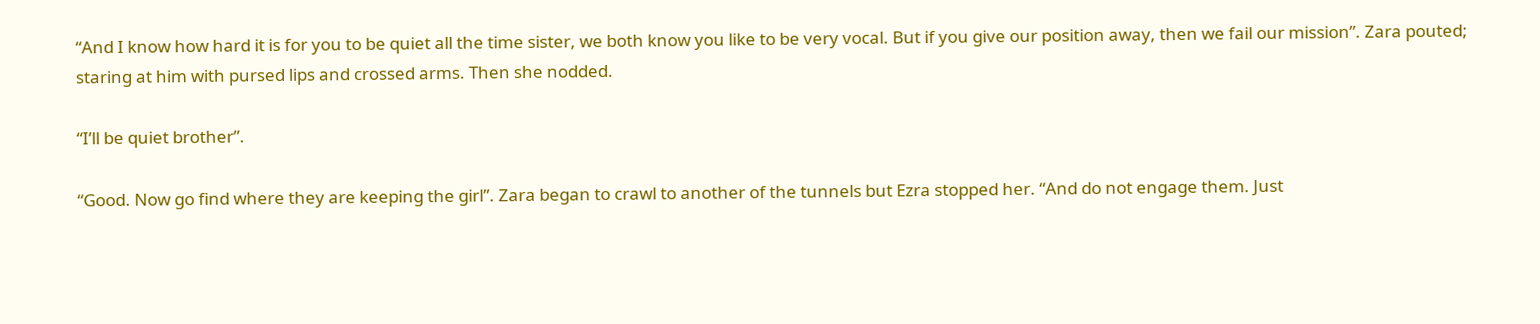“And I know how hard it is for you to be quiet all the time sister, we both know you like to be very vocal. But if you give our position away, then we fail our mission”. Zara pouted; staring at him with pursed lips and crossed arms. Then she nodded.

“I’ll be quiet brother”.

“Good. Now go find where they are keeping the girl”. Zara began to crawl to another of the tunnels but Ezra stopped her. “And do not engage them. Just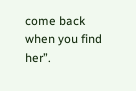come back when you find her”.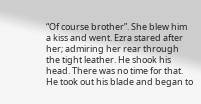“Of course brother”. She blew him a kiss and went. Ezra stared after her; admiring her rear through the tight leather. He shook his head. There was no time for that. He took out his blade and began to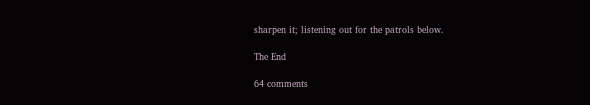sharpen it; listening out for the patrols below.

The End

64 comments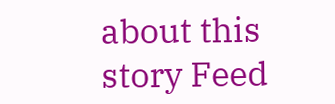about this story Feed